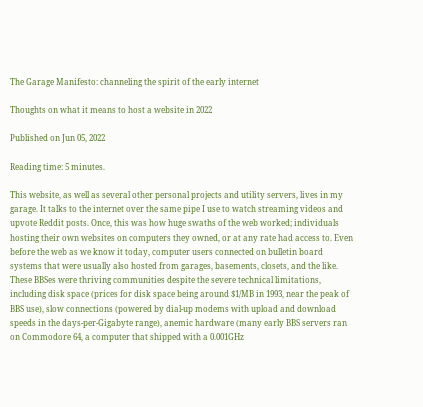The Garage Manifesto: channeling the spirit of the early internet

Thoughts on what it means to host a website in 2022

Published on Jun 05, 2022

Reading time: 5 minutes.

This website, as well as several other personal projects and utility servers, lives in my garage. It talks to the internet over the same pipe I use to watch streaming videos and upvote Reddit posts. Once, this was how huge swaths of the web worked; individuals hosting their own websites on computers they owned, or at any rate had access to. Even before the web as we know it today, computer users connected on bulletin board systems that were usually also hosted from garages, basements, closets, and the like. These BBSes were thriving communities despite the severe technical limitations, including disk space (prices for disk space being around $1/MB in 1993, near the peak of BBS use), slow connections (powered by dial-up modems with upload and download speeds in the days-per-Gigabyte range), anemic hardware (many early BBS servers ran on Commodore 64, a computer that shipped with a 0.001GHz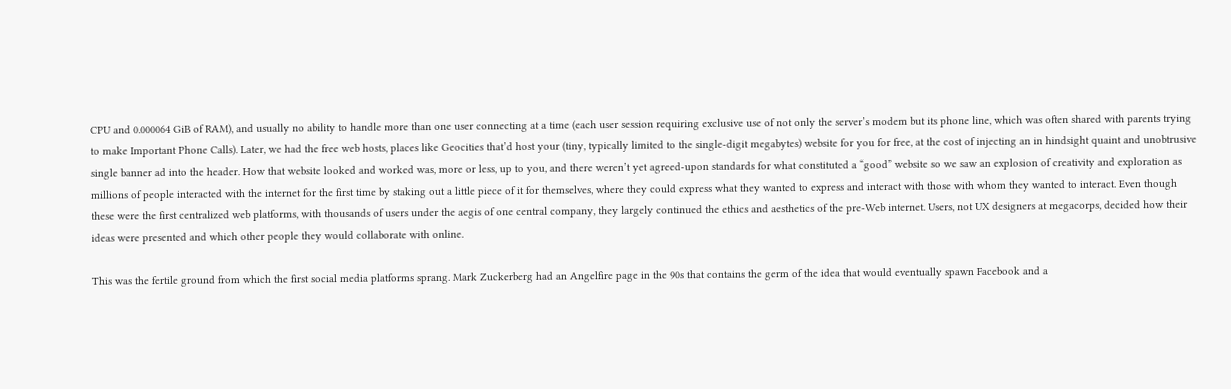CPU and 0.000064 GiB of RAM), and usually no ability to handle more than one user connecting at a time (each user session requiring exclusive use of not only the server’s modem but its phone line, which was often shared with parents trying to make Important Phone Calls). Later, we had the free web hosts, places like Geocities that’d host your (tiny, typically limited to the single-digit megabytes) website for you for free, at the cost of injecting an in hindsight quaint and unobtrusive single banner ad into the header. How that website looked and worked was, more or less, up to you, and there weren’t yet agreed-upon standards for what constituted a “good” website so we saw an explosion of creativity and exploration as millions of people interacted with the internet for the first time by staking out a little piece of it for themselves, where they could express what they wanted to express and interact with those with whom they wanted to interact. Even though these were the first centralized web platforms, with thousands of users under the aegis of one central company, they largely continued the ethics and aesthetics of the pre-Web internet. Users, not UX designers at megacorps, decided how their ideas were presented and which other people they would collaborate with online.

This was the fertile ground from which the first social media platforms sprang. Mark Zuckerberg had an Angelfire page in the 90s that contains the germ of the idea that would eventually spawn Facebook and a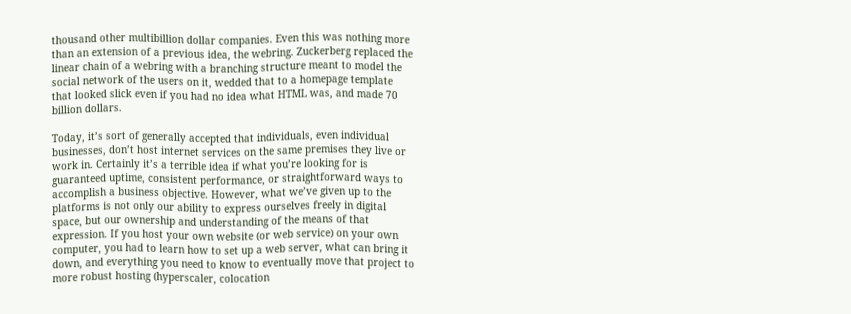thousand other multibillion dollar companies. Even this was nothing more than an extension of a previous idea, the webring. Zuckerberg replaced the linear chain of a webring with a branching structure meant to model the social network of the users on it, wedded that to a homepage template that looked slick even if you had no idea what HTML was, and made 70 billion dollars.

Today, it’s sort of generally accepted that individuals, even individual businesses, don’t host internet services on the same premises they live or work in. Certainly it’s a terrible idea if what you’re looking for is guaranteed uptime, consistent performance, or straightforward ways to accomplish a business objective. However, what we’ve given up to the platforms is not only our ability to express ourselves freely in digital space, but our ownership and understanding of the means of that expression. If you host your own website (or web service) on your own computer, you had to learn how to set up a web server, what can bring it down, and everything you need to know to eventually move that project to more robust hosting (hyperscaler, colocation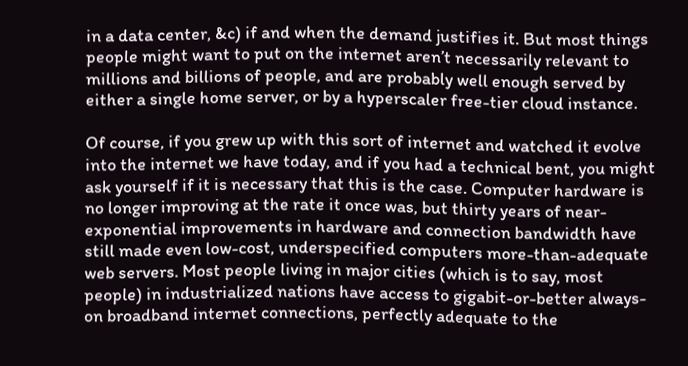in a data center, &c) if and when the demand justifies it. But most things people might want to put on the internet aren’t necessarily relevant to millions and billions of people, and are probably well enough served by either a single home server, or by a hyperscaler free-tier cloud instance.

Of course, if you grew up with this sort of internet and watched it evolve into the internet we have today, and if you had a technical bent, you might ask yourself if it is necessary that this is the case. Computer hardware is no longer improving at the rate it once was, but thirty years of near-exponential improvements in hardware and connection bandwidth have still made even low-cost, underspecified computers more-than-adequate web servers. Most people living in major cities (which is to say, most people) in industrialized nations have access to gigabit-or-better always-on broadband internet connections, perfectly adequate to the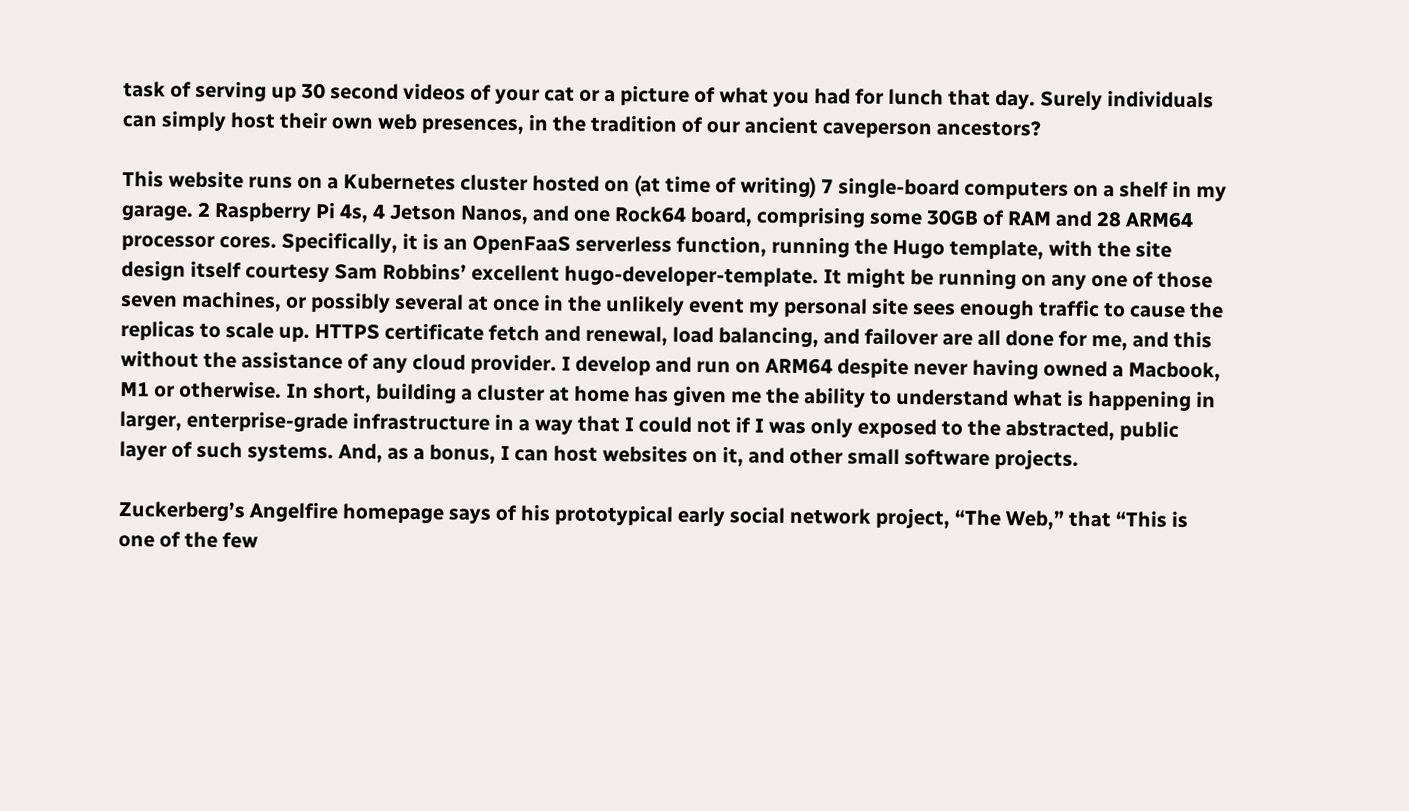task of serving up 30 second videos of your cat or a picture of what you had for lunch that day. Surely individuals can simply host their own web presences, in the tradition of our ancient caveperson ancestors?

This website runs on a Kubernetes cluster hosted on (at time of writing) 7 single-board computers on a shelf in my garage. 2 Raspberry Pi 4s, 4 Jetson Nanos, and one Rock64 board, comprising some 30GB of RAM and 28 ARM64 processor cores. Specifically, it is an OpenFaaS serverless function, running the Hugo template, with the site design itself courtesy Sam Robbins’ excellent hugo-developer-template. It might be running on any one of those seven machines, or possibly several at once in the unlikely event my personal site sees enough traffic to cause the replicas to scale up. HTTPS certificate fetch and renewal, load balancing, and failover are all done for me, and this without the assistance of any cloud provider. I develop and run on ARM64 despite never having owned a Macbook, M1 or otherwise. In short, building a cluster at home has given me the ability to understand what is happening in larger, enterprise-grade infrastructure in a way that I could not if I was only exposed to the abstracted, public layer of such systems. And, as a bonus, I can host websites on it, and other small software projects.

Zuckerberg’s Angelfire homepage says of his prototypical early social network project, “The Web,” that “This is one of the few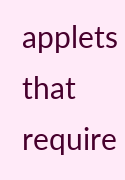applets that require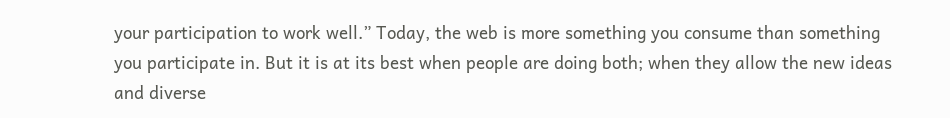your participation to work well.” Today, the web is more something you consume than something you participate in. But it is at its best when people are doing both; when they allow the new ideas and diverse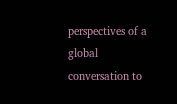perspectives of a global conversation to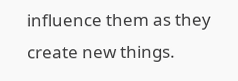influence them as they create new things.